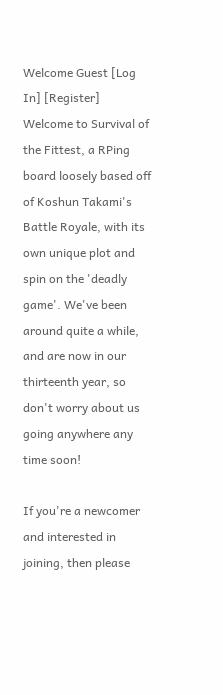Welcome Guest [Log In] [Register]
Welcome to Survival of the Fittest, a RPing board loosely based off of Koshun Takami's Battle Royale, with its own unique plot and spin on the 'deadly game'. We've been around quite a while, and are now in our thirteenth year, so don't worry about us going anywhere any time soon!

If you're a newcomer and interested in joining, then please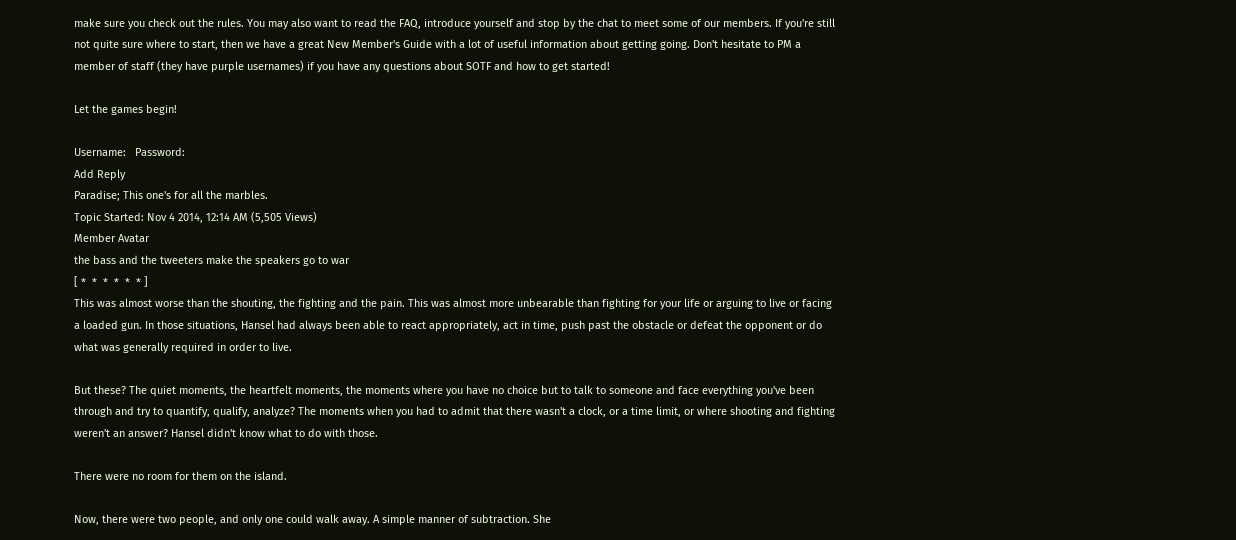make sure you check out the rules. You may also want to read the FAQ, introduce yourself and stop by the chat to meet some of our members. If you're still not quite sure where to start, then we have a great New Member's Guide with a lot of useful information about getting going. Don't hesitate to PM a member of staff (they have purple usernames) if you have any questions about SOTF and how to get started!

Let the games begin!

Username:   Password:
Add Reply
Paradise; This one's for all the marbles.
Topic Started: Nov 4 2014, 12:14 AM (5,505 Views)
Member Avatar
the bass and the tweeters make the speakers go to war
[ *  *  *  *  *  * ]
This was almost worse than the shouting, the fighting and the pain. This was almost more unbearable than fighting for your life or arguing to live or facing a loaded gun. In those situations, Hansel had always been able to react appropriately, act in time, push past the obstacle or defeat the opponent or do what was generally required in order to live.

But these? The quiet moments, the heartfelt moments, the moments where you have no choice but to talk to someone and face everything you've been through and try to quantify, qualify, analyze? The moments when you had to admit that there wasn't a clock, or a time limit, or where shooting and fighting weren't an answer? Hansel didn't know what to do with those.

There were no room for them on the island.

Now, there were two people, and only one could walk away. A simple manner of subtraction. She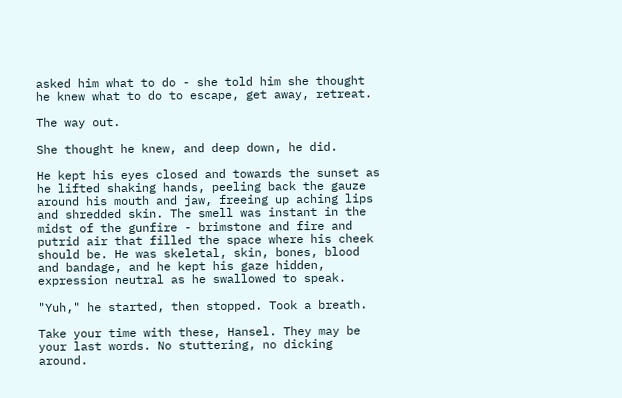asked him what to do - she told him she thought he knew what to do to escape, get away, retreat.

The way out.

She thought he knew, and deep down, he did.

He kept his eyes closed and towards the sunset as he lifted shaking hands, peeling back the gauze around his mouth and jaw, freeing up aching lips and shredded skin. The smell was instant in the midst of the gunfire - brimstone and fire and putrid air that filled the space where his cheek should be. He was skeletal, skin, bones, blood and bandage, and he kept his gaze hidden, expression neutral as he swallowed to speak.

"Yuh," he started, then stopped. Took a breath.

Take your time with these, Hansel. They may be your last words. No stuttering, no dicking around.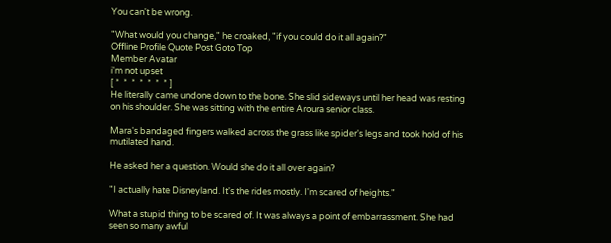You can't be wrong.

"What would you change," he croaked, "if you could do it all again?"
Offline Profile Quote Post Goto Top
Member Avatar
i'm not upset
[ *  *  *  *  *  *  * ]
He literally came undone down to the bone. She slid sideways until her head was resting on his shoulder. She was sitting with the entire Aroura senior class.

Mara's bandaged fingers walked across the grass like spider's legs and took hold of his mutilated hand.

He asked her a question. Would she do it all over again?

"I actually hate Disneyland. It's the rides mostly. I'm scared of heights."

What a stupid thing to be scared of. It was always a point of embarrassment. She had seen so many awful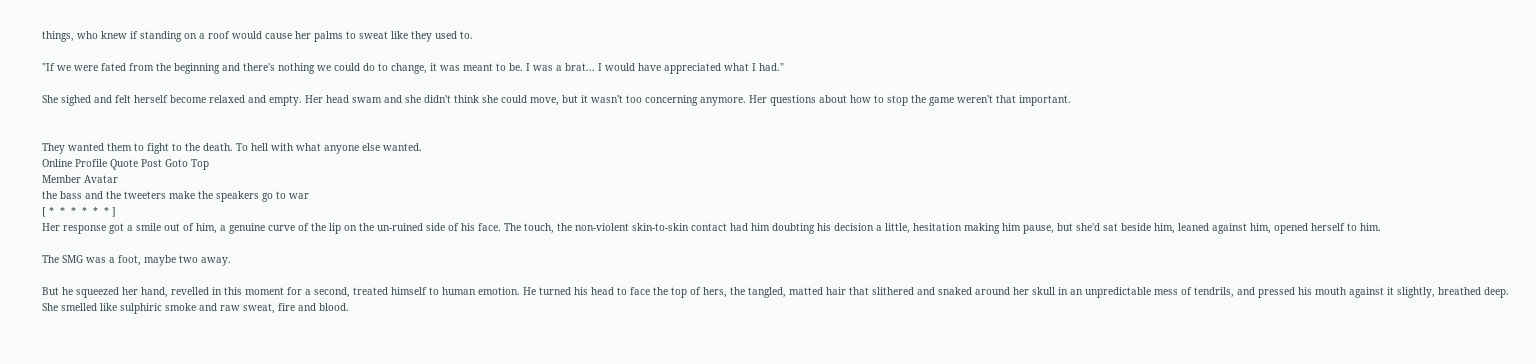things, who knew if standing on a roof would cause her palms to sweat like they used to.

"If we were fated from the beginning and there's nothing we could do to change, it was meant to be. I was a brat... I would have appreciated what I had."

She sighed and felt herself become relaxed and empty. Her head swam and she didn't think she could move, but it wasn't too concerning anymore. Her questions about how to stop the game weren't that important.


They wanted them to fight to the death. To hell with what anyone else wanted.
Online Profile Quote Post Goto Top
Member Avatar
the bass and the tweeters make the speakers go to war
[ *  *  *  *  *  * ]
Her response got a smile out of him, a genuine curve of the lip on the un-ruined side of his face. The touch, the non-violent skin-to-skin contact had him doubting his decision a little, hesitation making him pause, but she'd sat beside him, leaned against him, opened herself to him.

The SMG was a foot, maybe two away.

But he squeezed her hand, revelled in this moment for a second, treated himself to human emotion. He turned his head to face the top of hers, the tangled, matted hair that slithered and snaked around her skull in an unpredictable mess of tendrils, and pressed his mouth against it slightly, breathed deep. She smelled like sulphiric smoke and raw sweat, fire and blood.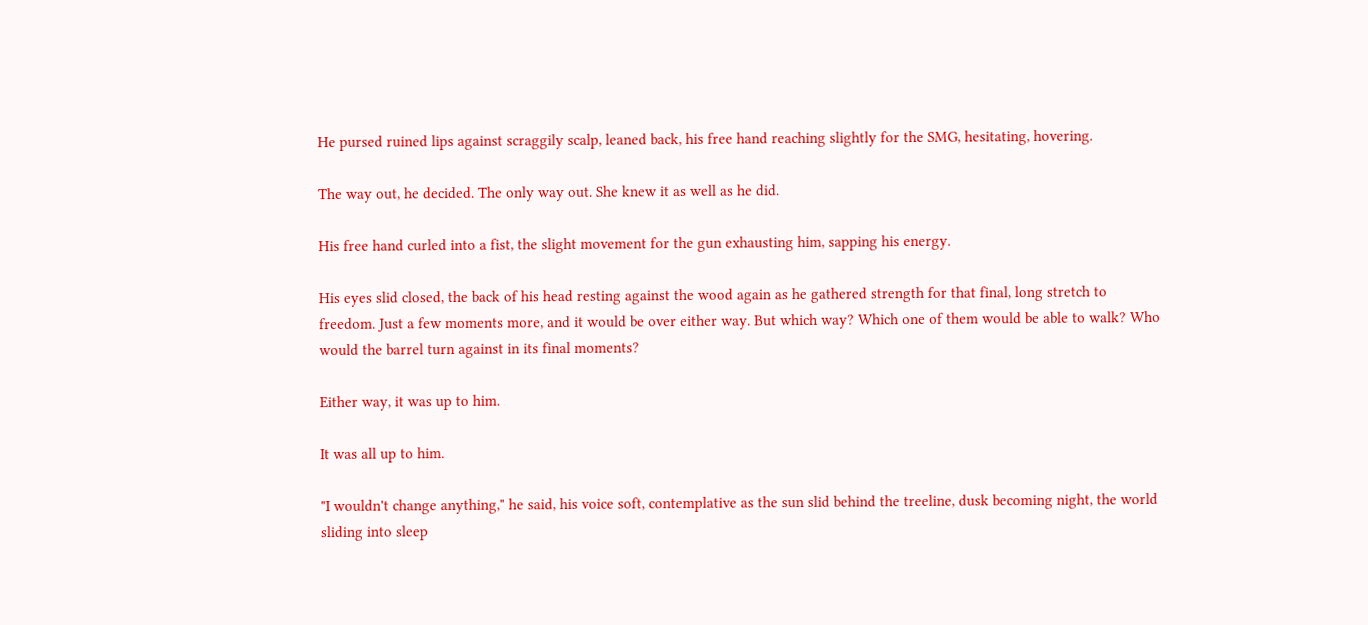He pursed ruined lips against scraggily scalp, leaned back, his free hand reaching slightly for the SMG, hesitating, hovering.

The way out, he decided. The only way out. She knew it as well as he did.

His free hand curled into a fist, the slight movement for the gun exhausting him, sapping his energy.

His eyes slid closed, the back of his head resting against the wood again as he gathered strength for that final, long stretch to freedom. Just a few moments more, and it would be over either way. But which way? Which one of them would be able to walk? Who would the barrel turn against in its final moments?

Either way, it was up to him.

It was all up to him.

"I wouldn't change anything," he said, his voice soft, contemplative as the sun slid behind the treeline, dusk becoming night, the world sliding into sleep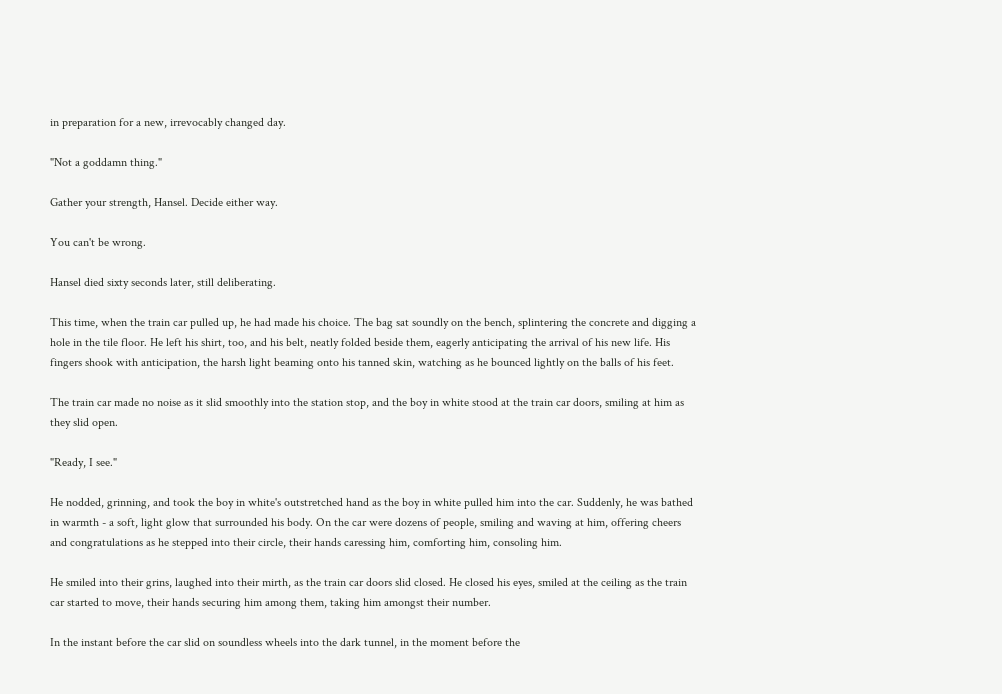in preparation for a new, irrevocably changed day.

"Not a goddamn thing."

Gather your strength, Hansel. Decide either way.

You can't be wrong.

Hansel died sixty seconds later, still deliberating.

This time, when the train car pulled up, he had made his choice. The bag sat soundly on the bench, splintering the concrete and digging a hole in the tile floor. He left his shirt, too, and his belt, neatly folded beside them, eagerly anticipating the arrival of his new life. His fingers shook with anticipation, the harsh light beaming onto his tanned skin, watching as he bounced lightly on the balls of his feet.

The train car made no noise as it slid smoothly into the station stop, and the boy in white stood at the train car doors, smiling at him as they slid open.

"Ready, I see."

He nodded, grinning, and took the boy in white's outstretched hand as the boy in white pulled him into the car. Suddenly, he was bathed in warmth - a soft, light glow that surrounded his body. On the car were dozens of people, smiling and waving at him, offering cheers and congratulations as he stepped into their circle, their hands caressing him, comforting him, consoling him.

He smiled into their grins, laughed into their mirth, as the train car doors slid closed. He closed his eyes, smiled at the ceiling as the train car started to move, their hands securing him among them, taking him amongst their number.

In the instant before the car slid on soundless wheels into the dark tunnel, in the moment before the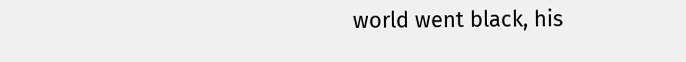world went black, his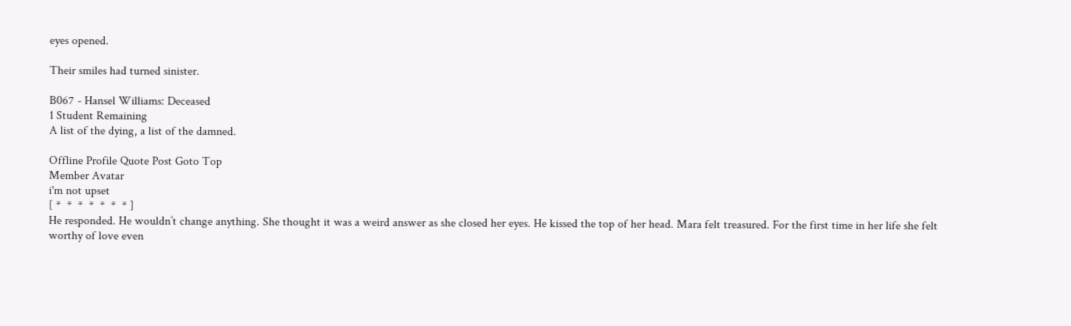eyes opened.

Their smiles had turned sinister.

B067 - Hansel Williams: Deceased
1 Student Remaining
A list of the dying, a list of the damned.

Offline Profile Quote Post Goto Top
Member Avatar
i'm not upset
[ *  *  *  *  *  *  * ]
He responded. He wouldn’t change anything. She thought it was a weird answer as she closed her eyes. He kissed the top of her head. Mara felt treasured. For the first time in her life she felt worthy of love even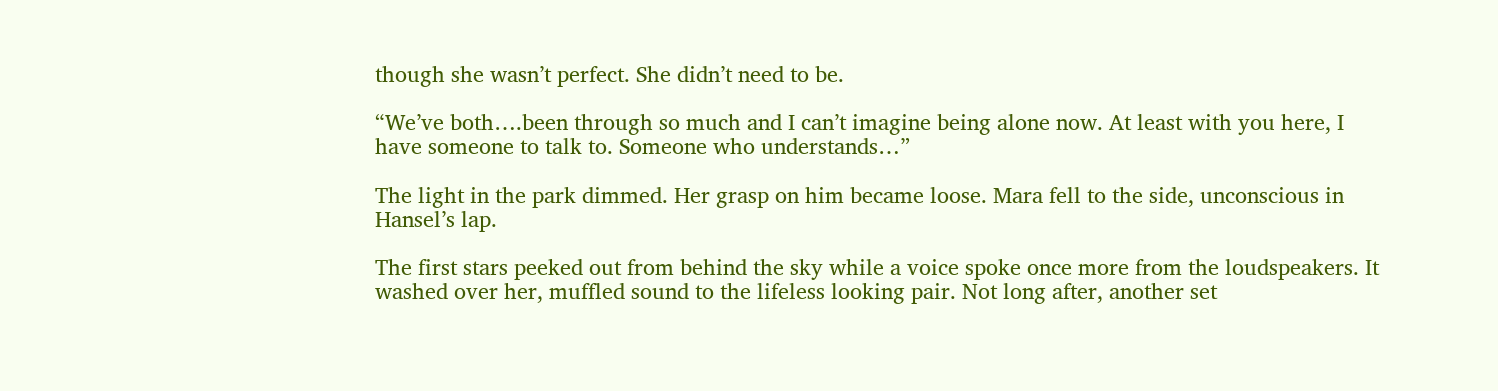though she wasn’t perfect. She didn’t need to be.

“We’ve both….been through so much and I can’t imagine being alone now. At least with you here, I have someone to talk to. Someone who understands…”

The light in the park dimmed. Her grasp on him became loose. Mara fell to the side, unconscious in Hansel’s lap.

The first stars peeked out from behind the sky while a voice spoke once more from the loudspeakers. It washed over her, muffled sound to the lifeless looking pair. Not long after, another set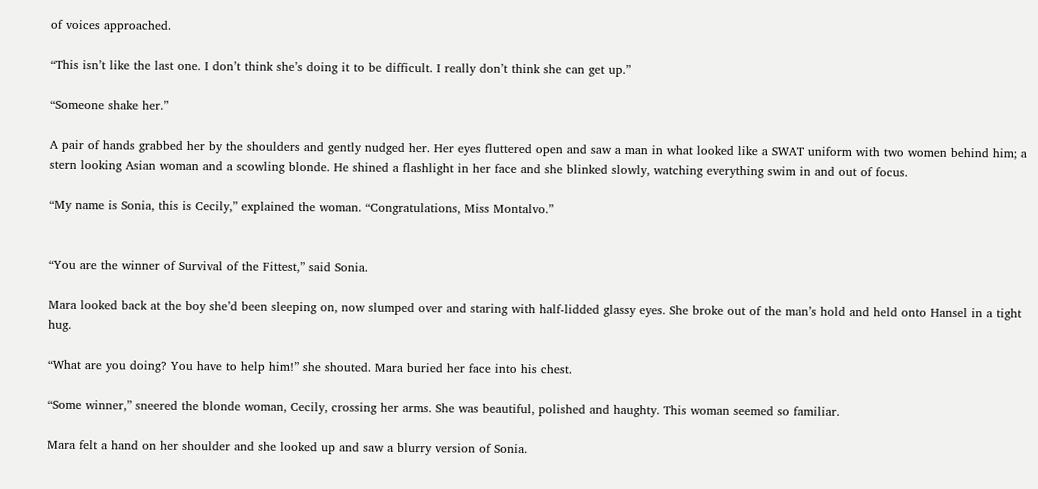of voices approached.

“This isn’t like the last one. I don’t think she’s doing it to be difficult. I really don’t think she can get up.”

“Someone shake her.”

A pair of hands grabbed her by the shoulders and gently nudged her. Her eyes fluttered open and saw a man in what looked like a SWAT uniform with two women behind him; a stern looking Asian woman and a scowling blonde. He shined a flashlight in her face and she blinked slowly, watching everything swim in and out of focus.

“My name is Sonia, this is Cecily,” explained the woman. “Congratulations, Miss Montalvo.”


“You are the winner of Survival of the Fittest,” said Sonia.

Mara looked back at the boy she’d been sleeping on, now slumped over and staring with half-lidded glassy eyes. She broke out of the man’s hold and held onto Hansel in a tight hug.

“What are you doing? You have to help him!” she shouted. Mara buried her face into his chest.

“Some winner,” sneered the blonde woman, Cecily, crossing her arms. She was beautiful, polished and haughty. This woman seemed so familiar.

Mara felt a hand on her shoulder and she looked up and saw a blurry version of Sonia.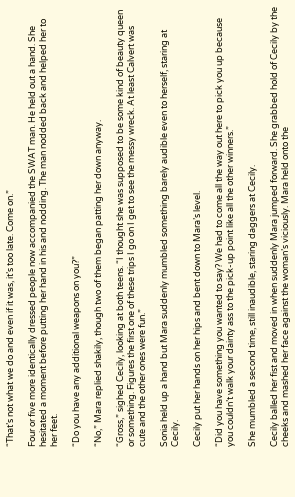“That’s not what we do and even if it was, it’s too late. Come on.”

Four or five more identically dressed people now accompanied the SWAT man. He held out a hand. She hesitated a moment before putting her hand in his and nodding. The man nodded back and helped her to her feet.

“Do you have any additional weapons on you?”

“No,” Mara replied shakily, though two of them began patting her down anyway.

“Gross,” sighed Cecily, looking at both teens. “I thought she was supposed to be some kind of beauty queen or something. Figures the first one of these trips I go on I get to see the messy wreck. At least Calvert was cute and the other ones were fun.”

Sonia held up a hand but Mara suddenly mumbled something barely audible even to herself, staring at Cecily.

Cecily put her hands on her hips and bent down to Mara’s level.

“Did you have something you wanted to say? We had to come all the way out here to pick you up because you couldn’t walk your dainty ass to the pick-up point like all the other winners.”

She mumbled a second time, still inaudible, staring daggers at Cecily.

Cecily balled her fist and moved in when suddenly Mara jumped forward. She grabbed hold of Cecily by the cheeks and mashed her face against the woman’s viciously. Mara held onto the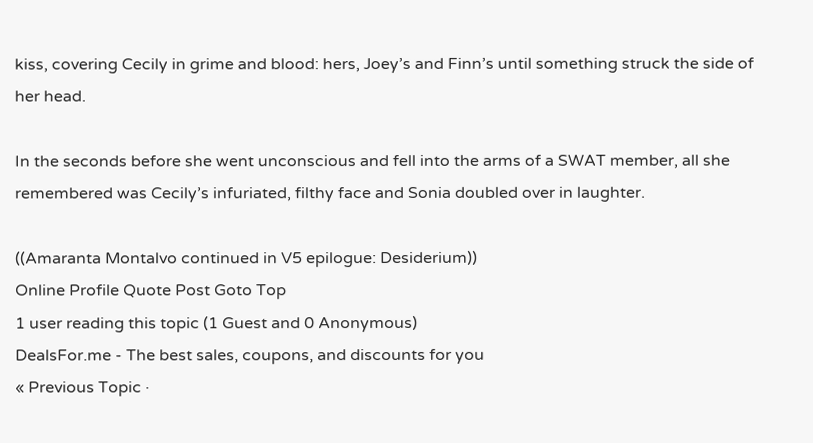kiss, covering Cecily in grime and blood: hers, Joey’s and Finn’s until something struck the side of her head.

In the seconds before she went unconscious and fell into the arms of a SWAT member, all she remembered was Cecily’s infuriated, filthy face and Sonia doubled over in laughter.

((Amaranta Montalvo continued in V5 epilogue: Desiderium))
Online Profile Quote Post Goto Top
1 user reading this topic (1 Guest and 0 Anonymous)
DealsFor.me - The best sales, coupons, and discounts for you
« Previous Topic ·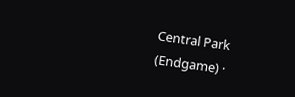Central Park (Endgame) ·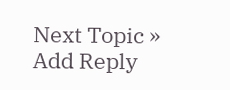Next Topic »
Add Reply